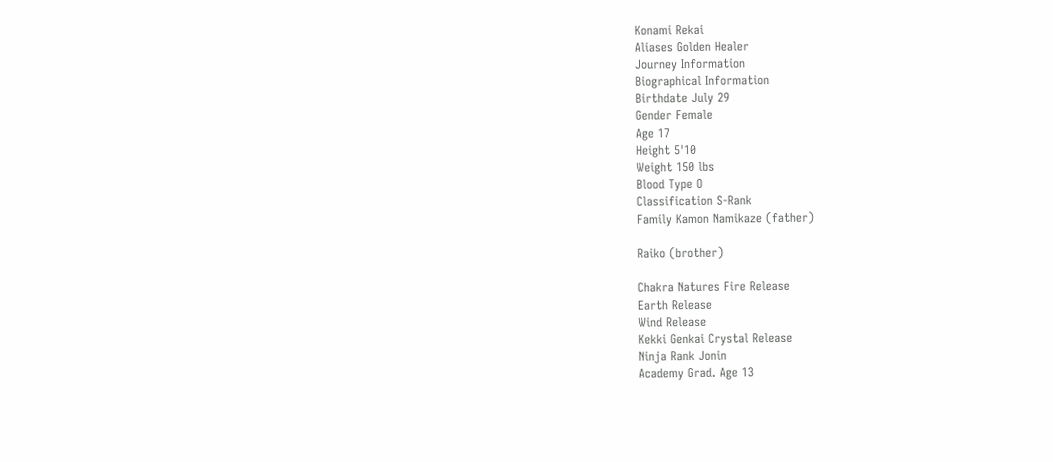Konami Rekai
Aliases Golden Healer
Journey Information
Biographical Information
Birthdate July 29
Gender Female
Age 17
Height 5'10
Weight 150 lbs
Blood Type O
Classification S-Rank
Family Kamon Namikaze (father)

Raiko (brother)

Chakra Natures Fire Release
Earth Release
Wind Release
Kekki Genkai Crystal Release
Ninja Rank Jonin
Academy Grad. Age 13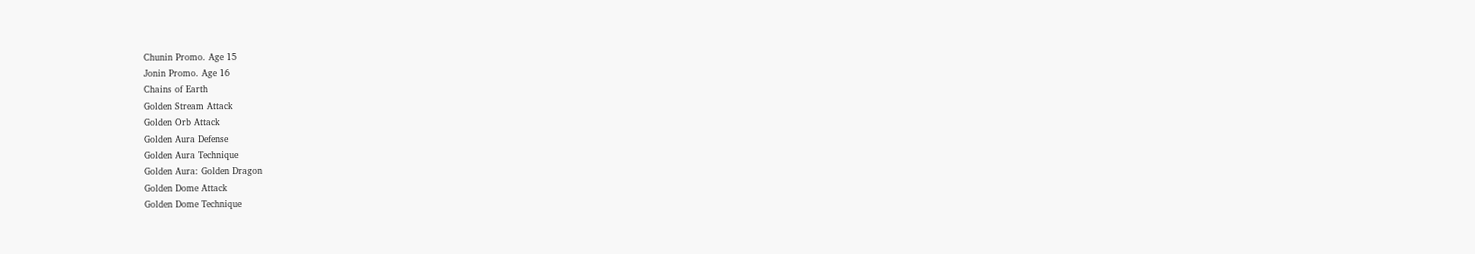Chunin Promo. Age 15
Jonin Promo. Age 16
Chains of Earth
Golden Stream Attack
Golden Orb Attack
Golden Aura Defense
Golden Aura Technique
Golden Aura: Golden Dragon
Golden Dome Attack
Golden Dome Technique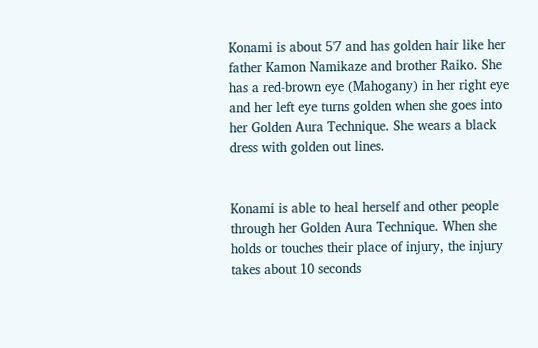Konami is about 5'7 and has golden hair like her father Kamon Namikaze and brother Raiko. She has a red-brown eye (Mahogany) in her right eye and her left eye turns golden when she goes into her Golden Aura Technique. She wears a black dress with golden out lines.


Konami is able to heal herself and other people through her Golden Aura Technique. When she holds or touches their place of injury, the injury takes about 10 seconds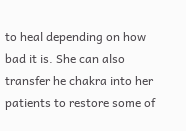to heal depending on how bad it is. She can also transfer he chakra into her patients to restore some of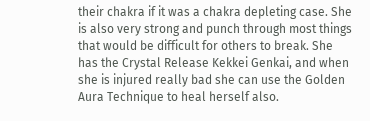their chakra if it was a chakra depleting case. She is also very strong and punch through most things that would be difficult for others to break. She has the Crystal Release Kekkei Genkai, and when she is injured really bad she can use the Golden Aura Technique to heal herself also.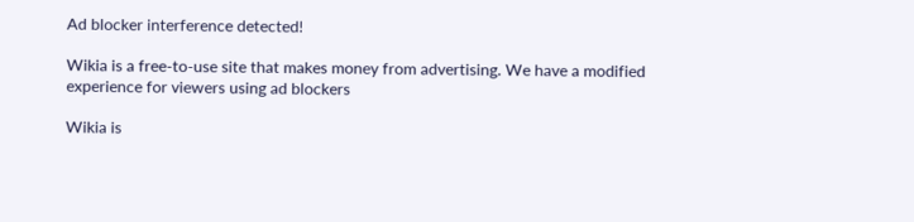Ad blocker interference detected!

Wikia is a free-to-use site that makes money from advertising. We have a modified experience for viewers using ad blockers

Wikia is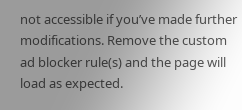not accessible if you’ve made further modifications. Remove the custom ad blocker rule(s) and the page will load as expected.